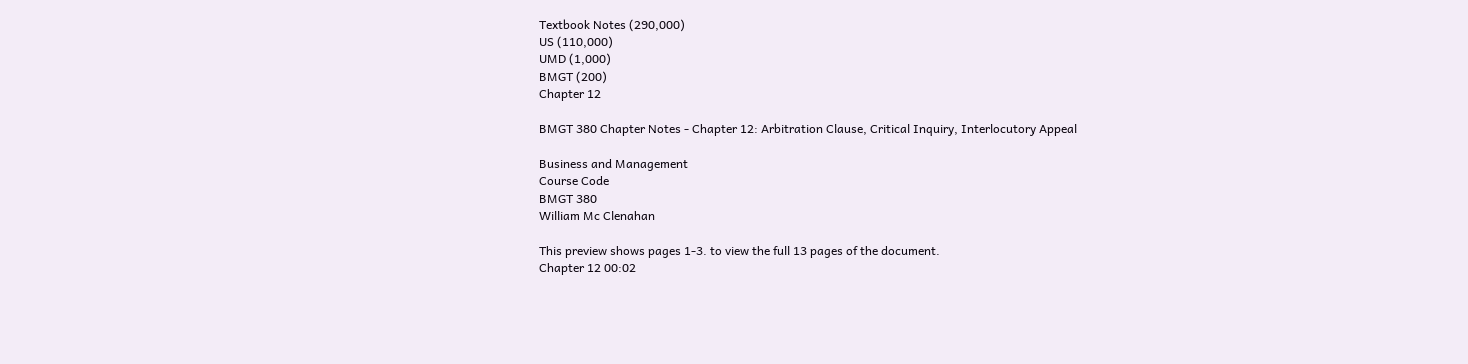Textbook Notes (290,000)
US (110,000)
UMD (1,000)
BMGT (200)
Chapter 12

BMGT 380 Chapter Notes - Chapter 12: Arbitration Clause, Critical Inquiry, Interlocutory Appeal

Business and Management
Course Code
BMGT 380
William Mc Clenahan

This preview shows pages 1-3. to view the full 13 pages of the document.
Chapter 12 00:02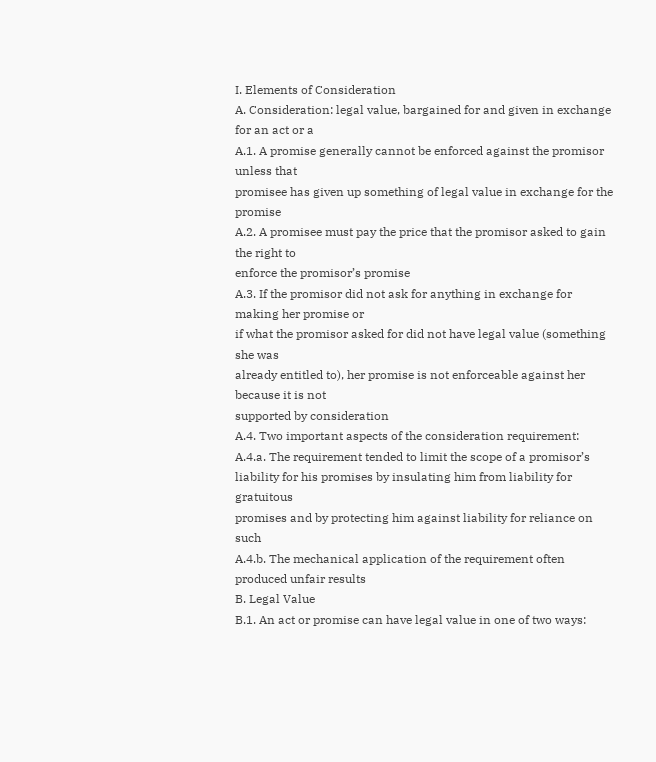I. Elements of Consideration
A. Consideration: legal value, bargained for and given in exchange for an act or a
A.1. A promise generally cannot be enforced against the promisor unless that
promisee has given up something of legal value in exchange for the promise
A.2. A promisee must pay the price that the promisor asked to gain the right to
enforce the promisor’s promise
A.3. If the promisor did not ask for anything in exchange for making her promise or
if what the promisor asked for did not have legal value (something she was
already entitled to), her promise is not enforceable against her because it is not
supported by consideration
A.4. Two important aspects of the consideration requirement:
A.4.a. The requirement tended to limit the scope of a promisor’s
liability for his promises by insulating him from liability for gratuitous
promises and by protecting him against liability for reliance on such
A.4.b. The mechanical application of the requirement often
produced unfair results
B. Legal Value
B.1. An act or promise can have legal value in one of two ways: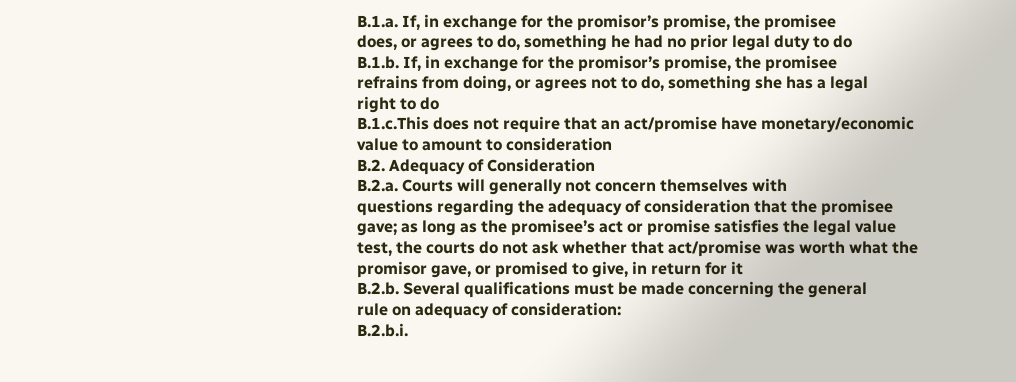B.1.a. If, in exchange for the promisor’s promise, the promisee
does, or agrees to do, something he had no prior legal duty to do
B.1.b. If, in exchange for the promisor’s promise, the promisee
refrains from doing, or agrees not to do, something she has a legal
right to do
B.1.c.This does not require that an act/promise have monetary/economic
value to amount to consideration
B.2. Adequacy of Consideration
B.2.a. Courts will generally not concern themselves with
questions regarding the adequacy of consideration that the promisee
gave; as long as the promisee’s act or promise satisfies the legal value
test, the courts do not ask whether that act/promise was worth what the
promisor gave, or promised to give, in return for it
B.2.b. Several qualifications must be made concerning the general
rule on adequacy of consideration:
B.2.b.i.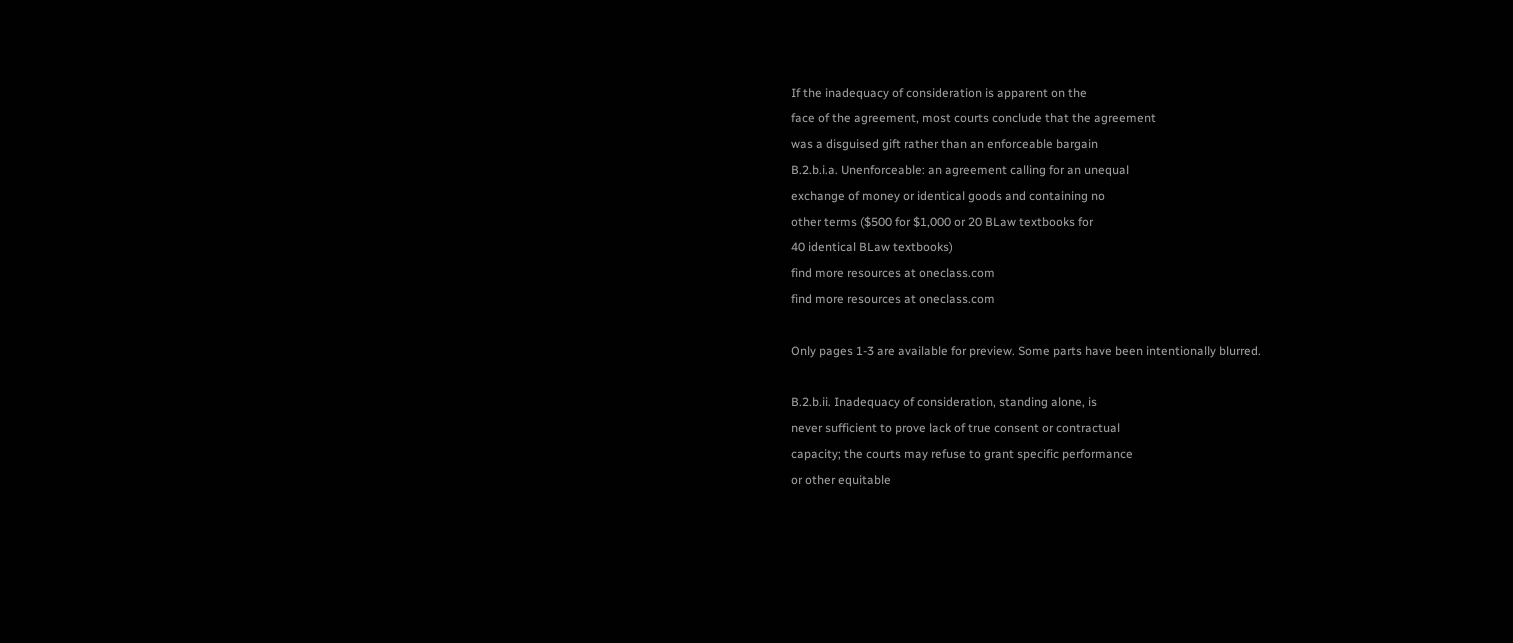If the inadequacy of consideration is apparent on the
face of the agreement, most courts conclude that the agreement
was a disguised gift rather than an enforceable bargain
B.2.b.i.a. Unenforceable: an agreement calling for an unequal
exchange of money or identical goods and containing no
other terms ($500 for $1,000 or 20 BLaw textbooks for
40 identical BLaw textbooks)
find more resources at oneclass.com
find more resources at oneclass.com

Only pages 1-3 are available for preview. Some parts have been intentionally blurred.

B.2.b.ii. Inadequacy of consideration, standing alone, is
never sufficient to prove lack of true consent or contractual
capacity; the courts may refuse to grant specific performance
or other equitable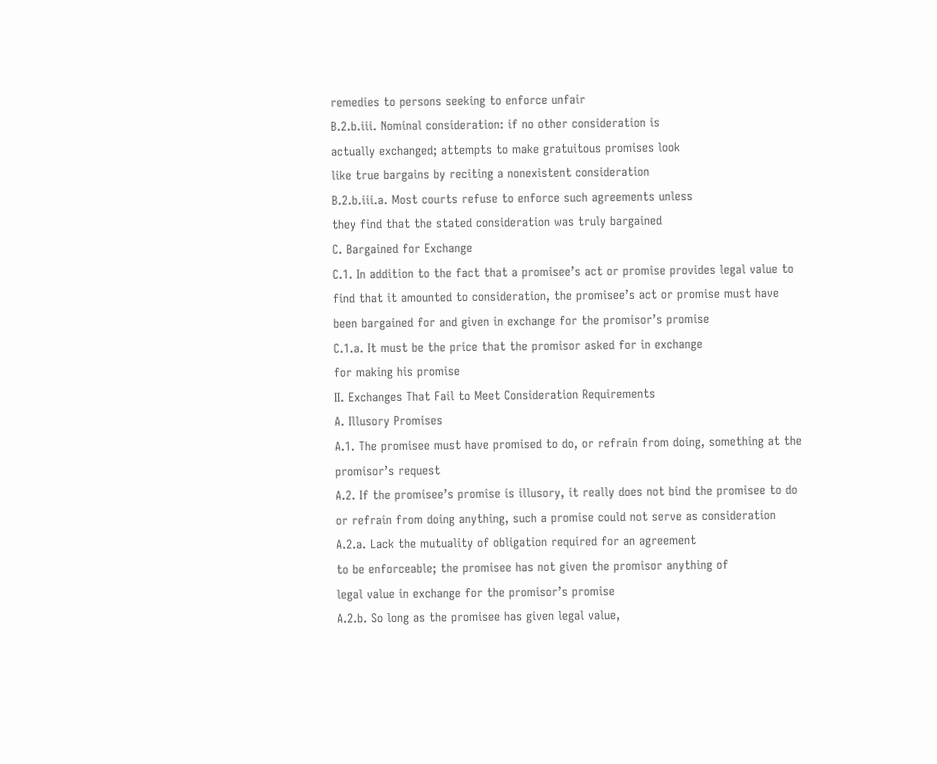remedies to persons seeking to enforce unfair
B.2.b.iii. Nominal consideration: if no other consideration is
actually exchanged; attempts to make gratuitous promises look
like true bargains by reciting a nonexistent consideration
B.2.b.iii.a. Most courts refuse to enforce such agreements unless
they find that the stated consideration was truly bargained
C. Bargained for Exchange
C.1. In addition to the fact that a promisee’s act or promise provides legal value to
find that it amounted to consideration, the promisee’s act or promise must have
been bargained for and given in exchange for the promisor’s promise
C.1.a. It must be the price that the promisor asked for in exchange
for making his promise
II. Exchanges That Fail to Meet Consideration Requirements
A. Illusory Promises
A.1. The promisee must have promised to do, or refrain from doing, something at the
promisor’s request
A.2. If the promisee’s promise is illusory, it really does not bind the promisee to do
or refrain from doing anything, such a promise could not serve as consideration
A.2.a. Lack the mutuality of obligation required for an agreement
to be enforceable; the promisee has not given the promisor anything of
legal value in exchange for the promisor’s promise
A.2.b. So long as the promisee has given legal value,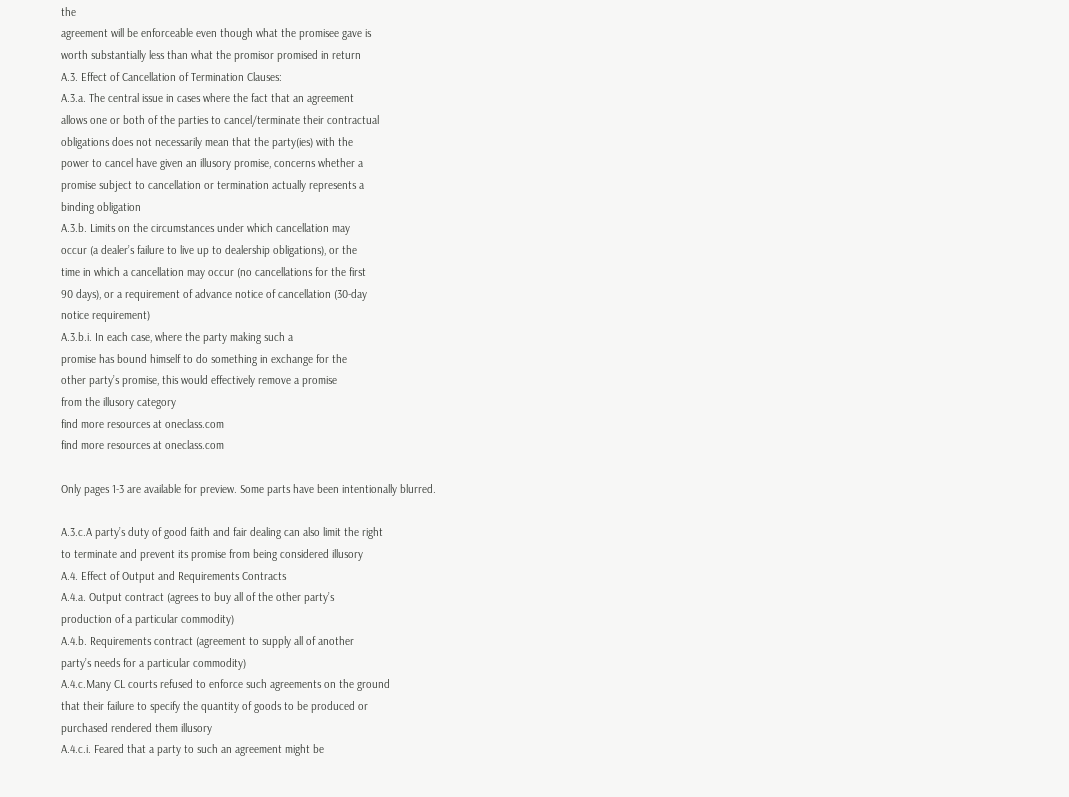the
agreement will be enforceable even though what the promisee gave is
worth substantially less than what the promisor promised in return
A.3. Effect of Cancellation of Termination Clauses:
A.3.a. The central issue in cases where the fact that an agreement
allows one or both of the parties to cancel/terminate their contractual
obligations does not necessarily mean that the party(ies) with the
power to cancel have given an illusory promise, concerns whether a
promise subject to cancellation or termination actually represents a
binding obligation
A.3.b. Limits on the circumstances under which cancellation may
occur (a dealer’s failure to live up to dealership obligations), or the
time in which a cancellation may occur (no cancellations for the first
90 days), or a requirement of advance notice of cancellation (30-day
notice requirement)
A.3.b.i. In each case, where the party making such a
promise has bound himself to do something in exchange for the
other party’s promise, this would effectively remove a promise
from the illusory category
find more resources at oneclass.com
find more resources at oneclass.com

Only pages 1-3 are available for preview. Some parts have been intentionally blurred.

A.3.c.A party’s duty of good faith and fair dealing can also limit the right
to terminate and prevent its promise from being considered illusory
A.4. Effect of Output and Requirements Contracts
A.4.a. Output contract (agrees to buy all of the other party’s
production of a particular commodity)
A.4.b. Requirements contract (agreement to supply all of another
party’s needs for a particular commodity)
A.4.c.Many CL courts refused to enforce such agreements on the ground
that their failure to specify the quantity of goods to be produced or
purchased rendered them illusory
A.4.c.i. Feared that a party to such an agreement might be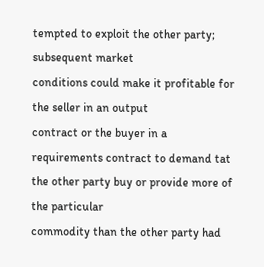tempted to exploit the other party; subsequent market
conditions could make it profitable for the seller in an output
contract or the buyer in a requirements contract to demand tat
the other party buy or provide more of the particular
commodity than the other party had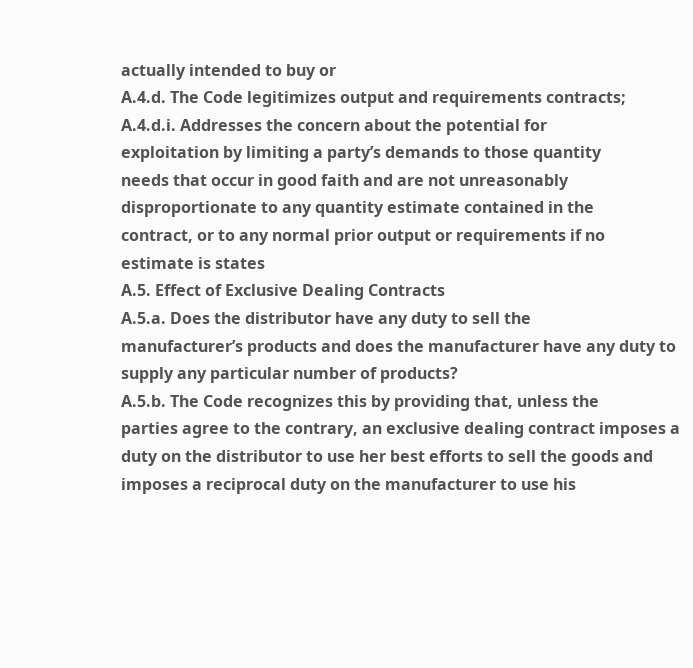actually intended to buy or
A.4.d. The Code legitimizes output and requirements contracts;
A.4.d.i. Addresses the concern about the potential for
exploitation by limiting a party’s demands to those quantity
needs that occur in good faith and are not unreasonably
disproportionate to any quantity estimate contained in the
contract, or to any normal prior output or requirements if no
estimate is states
A.5. Effect of Exclusive Dealing Contracts
A.5.a. Does the distributor have any duty to sell the
manufacturer’s products and does the manufacturer have any duty to
supply any particular number of products?
A.5.b. The Code recognizes this by providing that, unless the
parties agree to the contrary, an exclusive dealing contract imposes a
duty on the distributor to use her best efforts to sell the goods and
imposes a reciprocal duty on the manufacturer to use his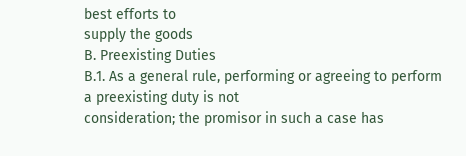best efforts to
supply the goods
B. Preexisting Duties
B.1. As a general rule, performing or agreeing to perform a preexisting duty is not
consideration; the promisor in such a case has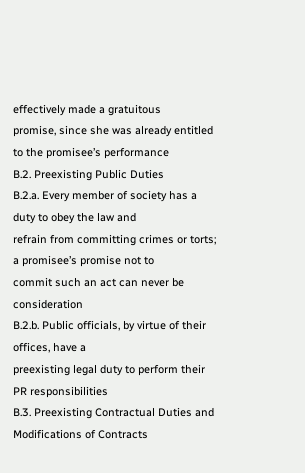effectively made a gratuitous
promise, since she was already entitled to the promisee’s performance
B.2. Preexisting Public Duties
B.2.a. Every member of society has a duty to obey the law and
refrain from committing crimes or torts; a promisee’s promise not to
commit such an act can never be consideration
B.2.b. Public officials, by virtue of their offices, have a
preexisting legal duty to perform their PR responsibilities
B.3. Preexisting Contractual Duties and Modifications of Contracts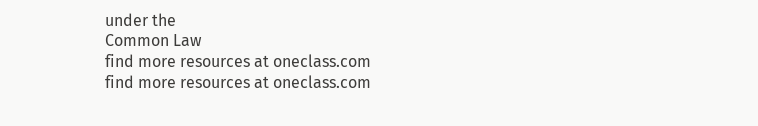under the
Common Law
find more resources at oneclass.com
find more resources at oneclass.com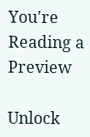You're Reading a Preview

Unlock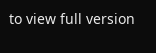to view full version